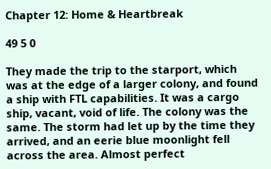Chapter 12: Home & Heartbreak

49 5 0

They made the trip to the starport, which was at the edge of a larger colony, and found a ship with FTL capabilities. It was a cargo ship, vacant, void of life. The colony was the same. The storm had let up by the time they arrived, and an eerie blue moonlight fell across the area. Almost perfect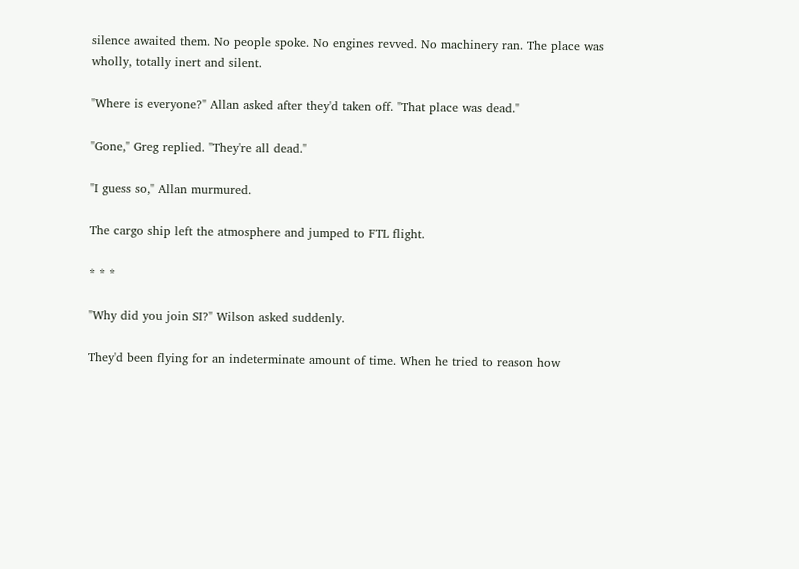silence awaited them. No people spoke. No engines revved. No machinery ran. The place was wholly, totally inert and silent.

"Where is everyone?" Allan asked after they'd taken off. "That place was dead."

"Gone," Greg replied. "They're all dead."

"I guess so," Allan murmured.

The cargo ship left the atmosphere and jumped to FTL flight.

* * *

"Why did you join SI?" Wilson asked suddenly.

They'd been flying for an indeterminate amount of time. When he tried to reason how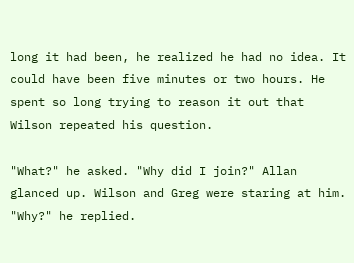long it had been, he realized he had no idea. It could have been five minutes or two hours. He spent so long trying to reason it out that Wilson repeated his question.

"What?" he asked. "Why did I join?" Allan glanced up. Wilson and Greg were staring at him. "Why?" he replied.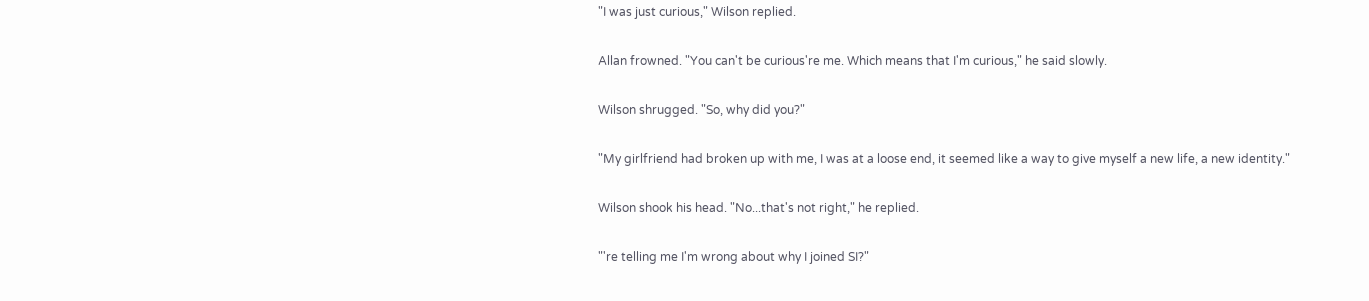"I was just curious," Wilson replied.

Allan frowned. "You can't be curious're me. Which means that I'm curious," he said slowly.

Wilson shrugged. "So, why did you?"

"My girlfriend had broken up with me, I was at a loose end, it seemed like a way to give myself a new life, a new identity."

Wilson shook his head. "No...that's not right," he replied.

"'re telling me I'm wrong about why I joined SI?"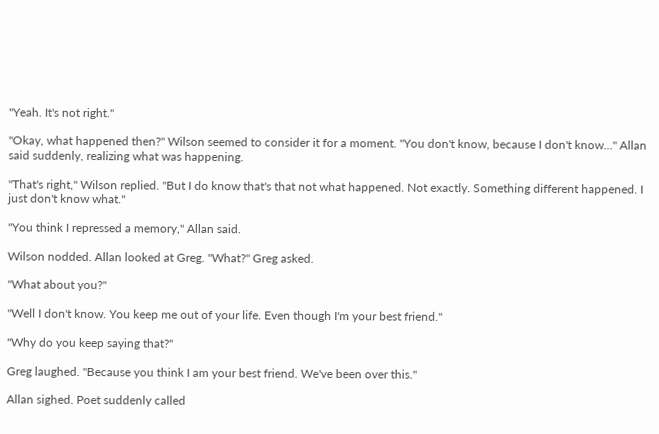"Yeah. It's not right."

"Okay, what happened then?" Wilson seemed to consider it for a moment. "You don't know, because I don't know..." Allan said suddenly, realizing what was happening.

"That's right," Wilson replied. "But I do know that's that not what happened. Not exactly. Something different happened. I just don't know what."

"You think I repressed a memory," Allan said.

Wilson nodded. Allan looked at Greg. "What?" Greg asked.

"What about you?"

"Well I don't know. You keep me out of your life. Even though I'm your best friend."

"Why do you keep saying that?"

Greg laughed. "Because you think I am your best friend. We've been over this."

Allan sighed. Poet suddenly called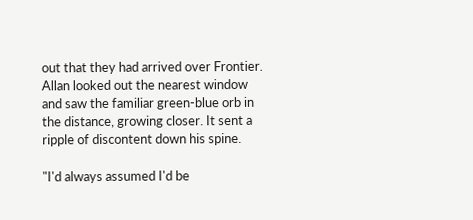out that they had arrived over Frontier. Allan looked out the nearest window and saw the familiar green-blue orb in the distance, growing closer. It sent a ripple of discontent down his spine.

"I'd always assumed I'd be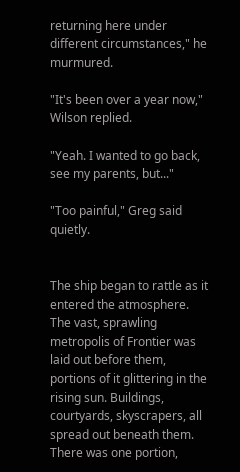returning here under different circumstances," he murmured.

"It's been over a year now," Wilson replied.

"Yeah. I wanted to go back, see my parents, but..."

"Too painful," Greg said quietly.


The ship began to rattle as it entered the atmosphere. The vast, sprawling metropolis of Frontier was laid out before them, portions of it glittering in the rising sun. Buildings, courtyards, skyscrapers, all spread out beneath them. There was one portion,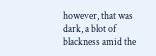however, that was dark, a blot of blackness amid the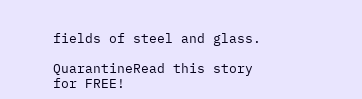fields of steel and glass.

QuarantineRead this story for FREE!